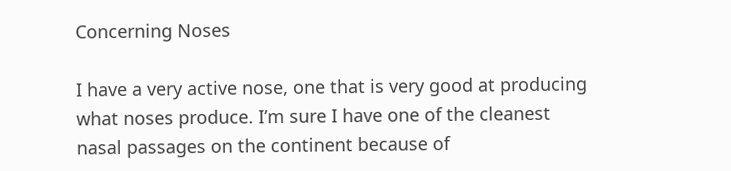Concerning Noses

I have a very active nose, one that is very good at producing what noses produce. I’m sure I have one of the cleanest nasal passages on the continent because of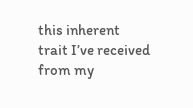this inherent trait I’ve received from my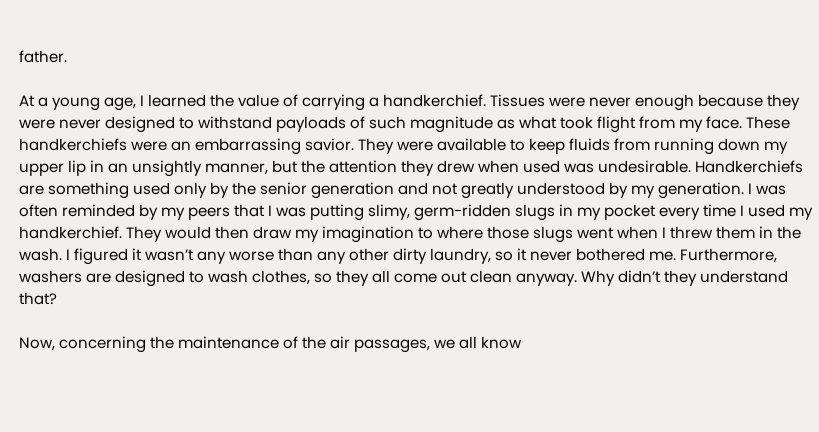father.

At a young age, I learned the value of carrying a handkerchief. Tissues were never enough because they were never designed to withstand payloads of such magnitude as what took flight from my face. These handkerchiefs were an embarrassing savior. They were available to keep fluids from running down my upper lip in an unsightly manner, but the attention they drew when used was undesirable. Handkerchiefs are something used only by the senior generation and not greatly understood by my generation. I was often reminded by my peers that I was putting slimy, germ-ridden slugs in my pocket every time I used my handkerchief. They would then draw my imagination to where those slugs went when I threw them in the wash. I figured it wasn’t any worse than any other dirty laundry, so it never bothered me. Furthermore, washers are designed to wash clothes, so they all come out clean anyway. Why didn’t they understand that?

Now, concerning the maintenance of the air passages, we all know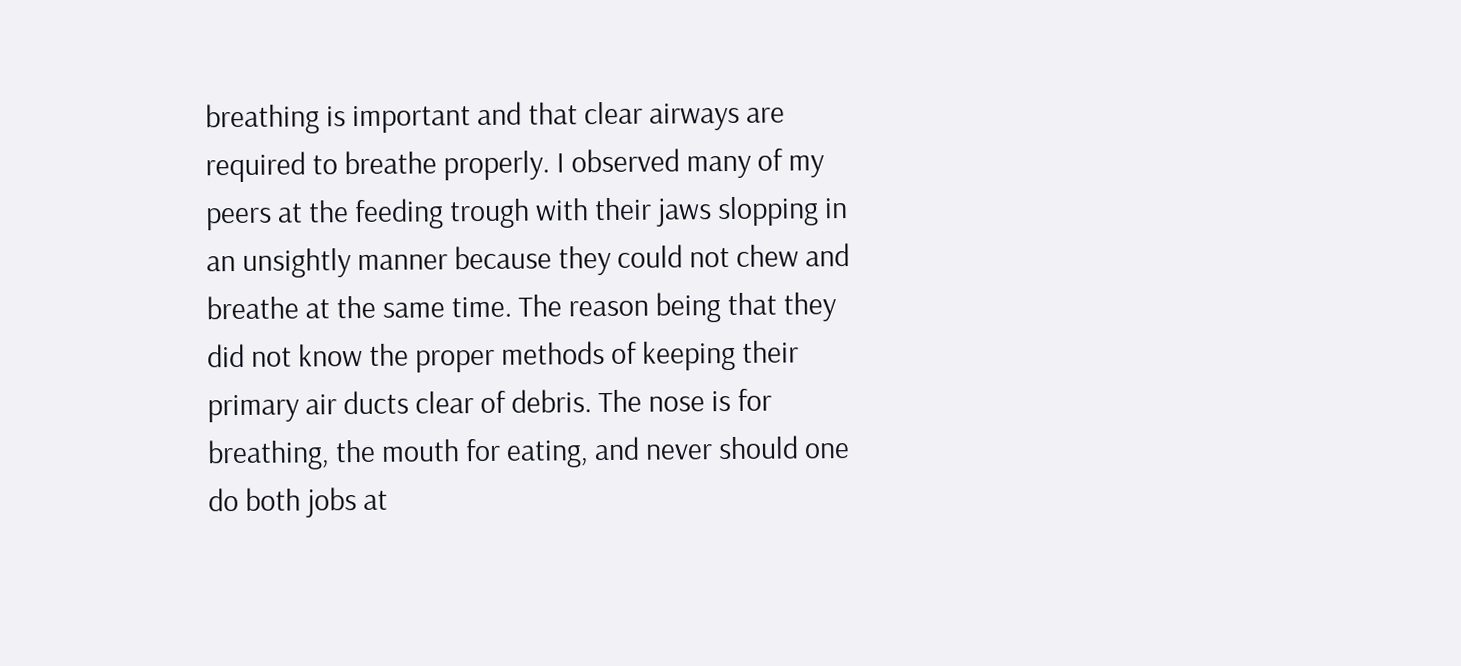breathing is important and that clear airways are required to breathe properly. I observed many of my peers at the feeding trough with their jaws slopping in an unsightly manner because they could not chew and breathe at the same time. The reason being that they did not know the proper methods of keeping their primary air ducts clear of debris. The nose is for breathing, the mouth for eating, and never should one do both jobs at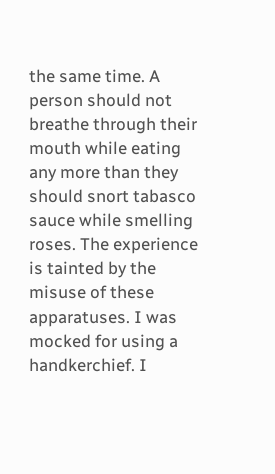the same time. A person should not breathe through their mouth while eating any more than they should snort tabasco sauce while smelling roses. The experience is tainted by the misuse of these apparatuses. I was mocked for using a handkerchief. I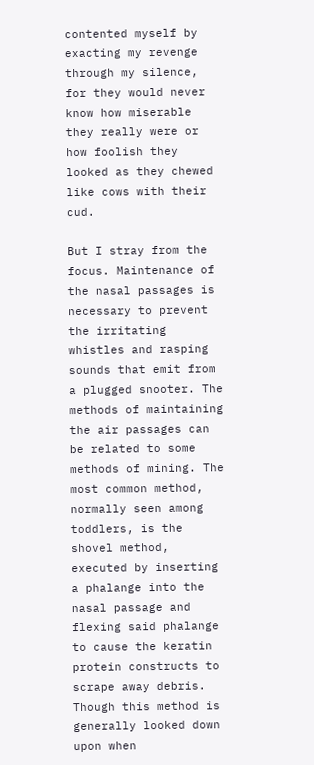contented myself by exacting my revenge through my silence, for they would never know how miserable they really were or how foolish they looked as they chewed like cows with their cud.

But I stray from the focus. Maintenance of the nasal passages is necessary to prevent the irritating whistles and rasping sounds that emit from a plugged snooter. The methods of maintaining the air passages can be related to some methods of mining. The most common method, normally seen among toddlers, is the shovel method, executed by inserting a phalange into the nasal passage and flexing said phalange to cause the keratin protein constructs to scrape away debris. Though this method is generally looked down upon when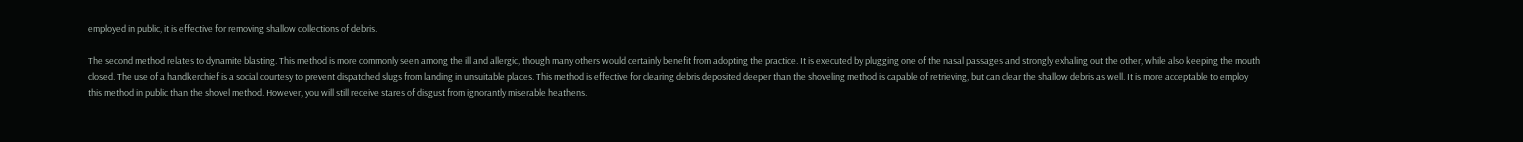employed in public, it is effective for removing shallow collections of debris.

The second method relates to dynamite blasting. This method is more commonly seen among the ill and allergic, though many others would certainly benefit from adopting the practice. It is executed by plugging one of the nasal passages and strongly exhaling out the other, while also keeping the mouth closed. The use of a handkerchief is a social courtesy to prevent dispatched slugs from landing in unsuitable places. This method is effective for clearing debris deposited deeper than the shoveling method is capable of retrieving, but can clear the shallow debris as well. It is more acceptable to employ this method in public than the shovel method. However, you will still receive stares of disgust from ignorantly miserable heathens.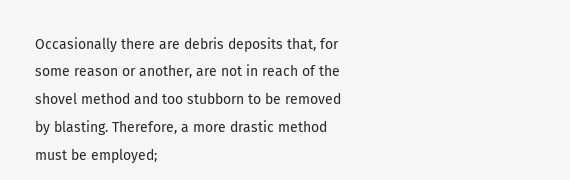Occasionally there are debris deposits that, for some reason or another, are not in reach of the shovel method and too stubborn to be removed by blasting. Therefore, a more drastic method must be employed;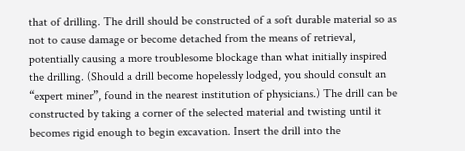that of drilling. The drill should be constructed of a soft durable material so as not to cause damage or become detached from the means of retrieval, potentially causing a more troublesome blockage than what initially inspired the drilling. (Should a drill become hopelessly lodged, you should consult an “expert miner”, found in the nearest institution of physicians.) The drill can be constructed by taking a corner of the selected material and twisting until it becomes rigid enough to begin excavation. Insert the drill into the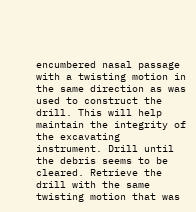encumbered nasal passage with a twisting motion in the same direction as was used to construct the drill. This will help maintain the integrity of the excavating instrument. Drill until the debris seems to be cleared. Retrieve the drill with the same twisting motion that was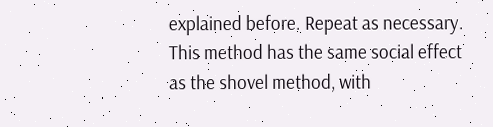explained before. Repeat as necessary. This method has the same social effect as the shovel method, with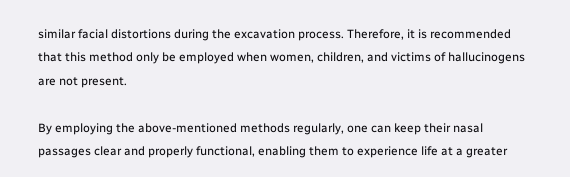similar facial distortions during the excavation process. Therefore, it is recommended that this method only be employed when women, children, and victims of hallucinogens are not present.

By employing the above-mentioned methods regularly, one can keep their nasal passages clear and properly functional, enabling them to experience life at a greater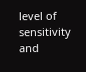level of sensitivity and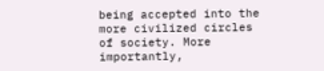being accepted into the more civilized circles of society. More importantly,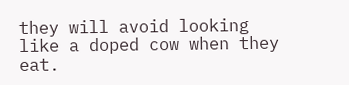they will avoid looking like a doped cow when they eat.